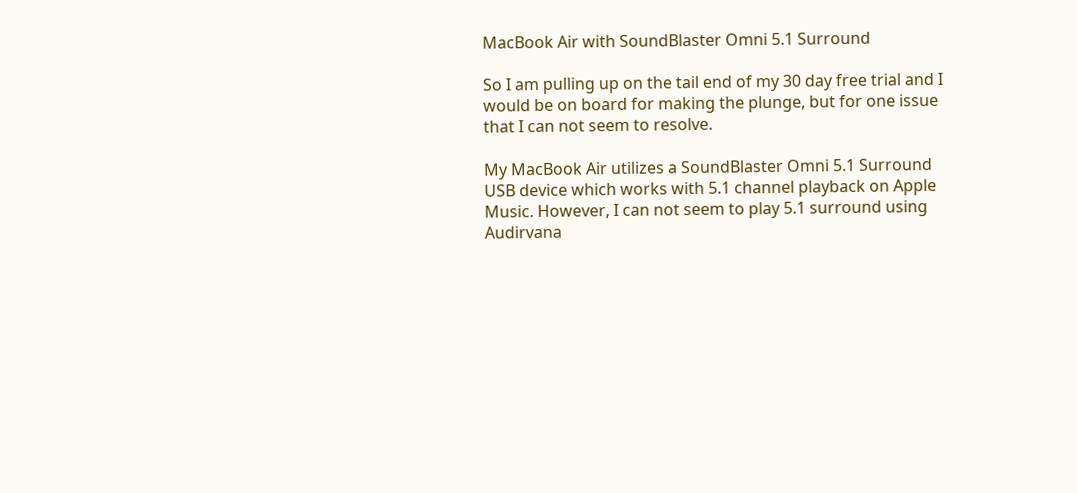MacBook Air with SoundBlaster Omni 5.1 Surround

So I am pulling up on the tail end of my 30 day free trial and I would be on board for making the plunge, but for one issue that I can not seem to resolve.

My MacBook Air utilizes a SoundBlaster Omni 5.1 Surround USB device which works with 5.1 channel playback on Apple Music. However, I can not seem to play 5.1 surround using Audirvana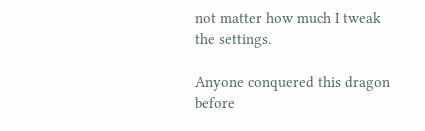not matter how much I tweak the settings.

Anyone conquered this dragon before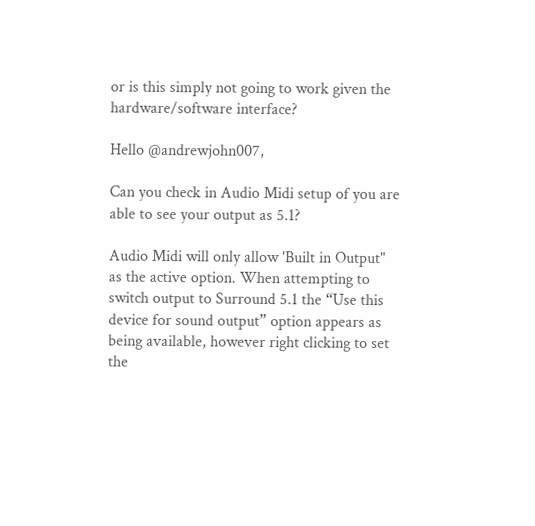or is this simply not going to work given the hardware/software interface?

Hello @andrewjohn007,

Can you check in Audio Midi setup of you are able to see your output as 5.1?

Audio Midi will only allow 'Built in Output" as the active option. When attempting to switch output to Surround 5.1 the “Use this device for sound output” option appears as being available, however right clicking to set the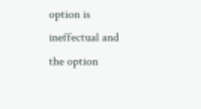option is ineffectual and the option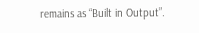remains as “Built in Output”.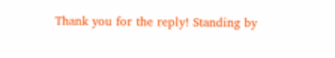Thank you for the reply! Standing by